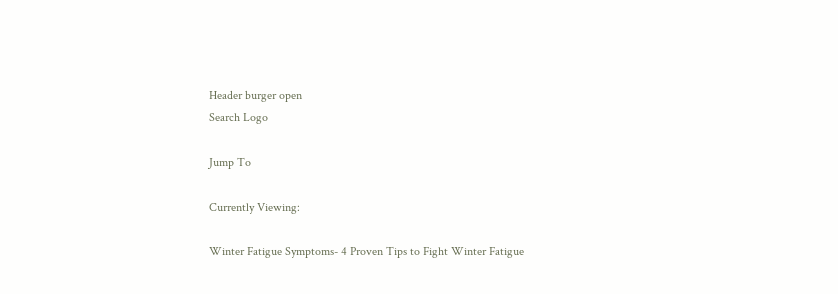Header burger open
Search Logo

Jump To

Currently Viewing:

Winter Fatigue Symptoms- 4 Proven Tips to Fight Winter Fatigue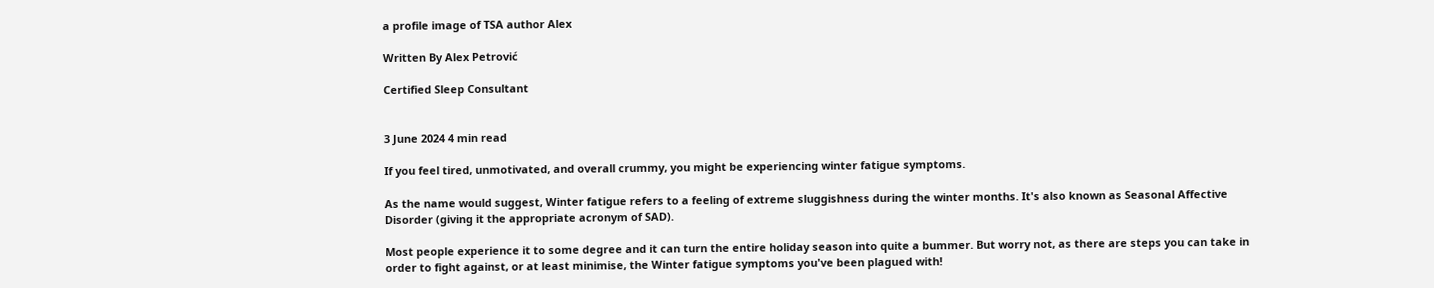a profile image of TSA author Alex

Written By Alex Petrović

Certified Sleep Consultant


3 June 2024 4 min read

If you feel tired, unmotivated, and overall crummy, you might be experiencing winter fatigue symptoms.

As the name would suggest, Winter fatigue refers to a feeling of extreme sluggishness during the winter months. It's also known as Seasonal Affective Disorder (giving it the appropriate acronym of SAD).

Most people experience it to some degree and it can turn the entire holiday season into quite a bummer. But worry not, as there are steps you can take in order to fight against, or at least minimise, the Winter fatigue symptoms you've been plagued with!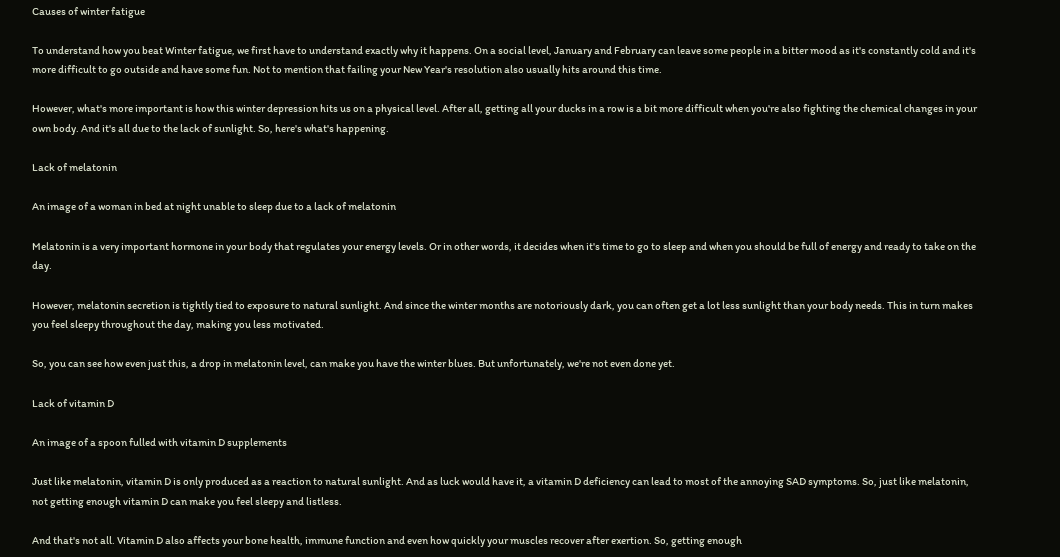Causes of winter fatigue

To understand how you beat Winter fatigue, we first have to understand exactly why it happens. On a social level, January and February can leave some people in a bitter mood as it's constantly cold and it's more difficult to go outside and have some fun. Not to mention that failing your New Year's resolution also usually hits around this time.

However, what's more important is how this winter depression hits us on a physical level. After all, getting all your ducks in a row is a bit more difficult when you're also fighting the chemical changes in your own body. And it's all due to the lack of sunlight. So, here's what's happening.

Lack of melatonin

An image of a woman in bed at night unable to sleep due to a lack of melatonin

Melatonin is a very important hormone in your body that regulates your energy levels. Or in other words, it decides when it's time to go to sleep and when you should be full of energy and ready to take on the day.

However, melatonin secretion is tightly tied to exposure to natural sunlight. And since the winter months are notoriously dark, you can often get a lot less sunlight than your body needs. This in turn makes you feel sleepy throughout the day, making you less motivated.

So, you can see how even just this, a drop in melatonin level, can make you have the winter blues. But unfortunately, we're not even done yet.

Lack of vitamin D

An image of a spoon fulled with vitamin D supplements

Just like melatonin, vitamin D is only produced as a reaction to natural sunlight. And as luck would have it, a vitamin D deficiency can lead to most of the annoying SAD symptoms. So, just like melatonin, not getting enough vitamin D can make you feel sleepy and listless.

And that's not all. Vitamin D also affects your bone health, immune function and even how quickly your muscles recover after exertion. So, getting enough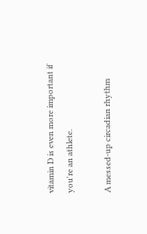vitamin D is even more important if you're an athlete.

A messed-up circadian rhythm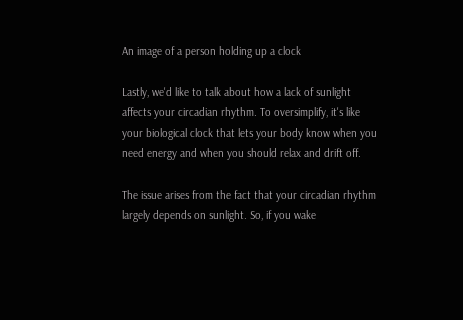An image of a person holding up a clock

Lastly, we'd like to talk about how a lack of sunlight affects your circadian rhythm. To oversimplify, it's like your biological clock that lets your body know when you need energy and when you should relax and drift off.

The issue arises from the fact that your circadian rhythm largely depends on sunlight. So, if you wake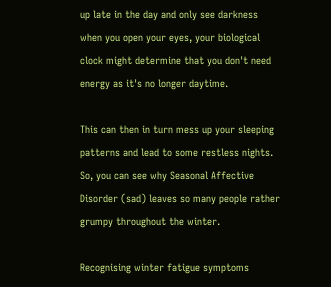up late in the day and only see darkness when you open your eyes, your biological clock might determine that you don't need energy as it's no longer daytime.

This can then in turn mess up your sleeping patterns and lead to some restless nights. So, you can see why Seasonal Affective Disorder (sad) leaves so many people rather grumpy throughout the winter.

Recognising winter fatigue symptoms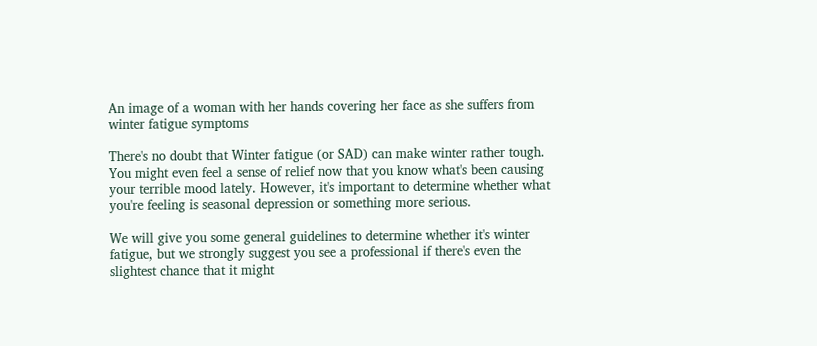An image of a woman with her hands covering her face as she suffers from winter fatigue symptoms

There's no doubt that Winter fatigue (or SAD) can make winter rather tough. You might even feel a sense of relief now that you know what's been causing your terrible mood lately. However, it's important to determine whether what you're feeling is seasonal depression or something more serious.

We will give you some general guidelines to determine whether it's winter fatigue, but we strongly suggest you see a professional if there's even the slightest chance that it might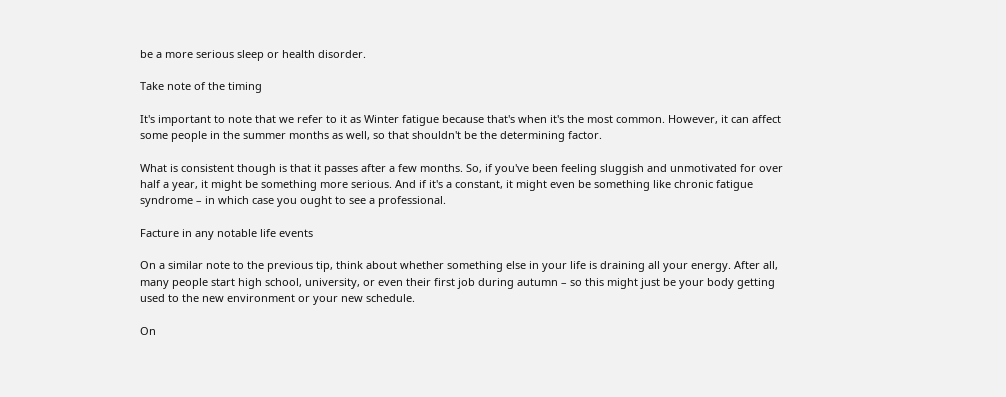be a more serious sleep or health disorder.

Take note of the timing

It's important to note that we refer to it as Winter fatigue because that's when it's the most common. However, it can affect some people in the summer months as well, so that shouldn't be the determining factor.

What is consistent though is that it passes after a few months. So, if you've been feeling sluggish and unmotivated for over half a year, it might be something more serious. And if it's a constant, it might even be something like chronic fatigue syndrome – in which case you ought to see a professional.

Facture in any notable life events

On a similar note to the previous tip, think about whether something else in your life is draining all your energy. After all, many people start high school, university, or even their first job during autumn – so this might just be your body getting used to the new environment or your new schedule.

On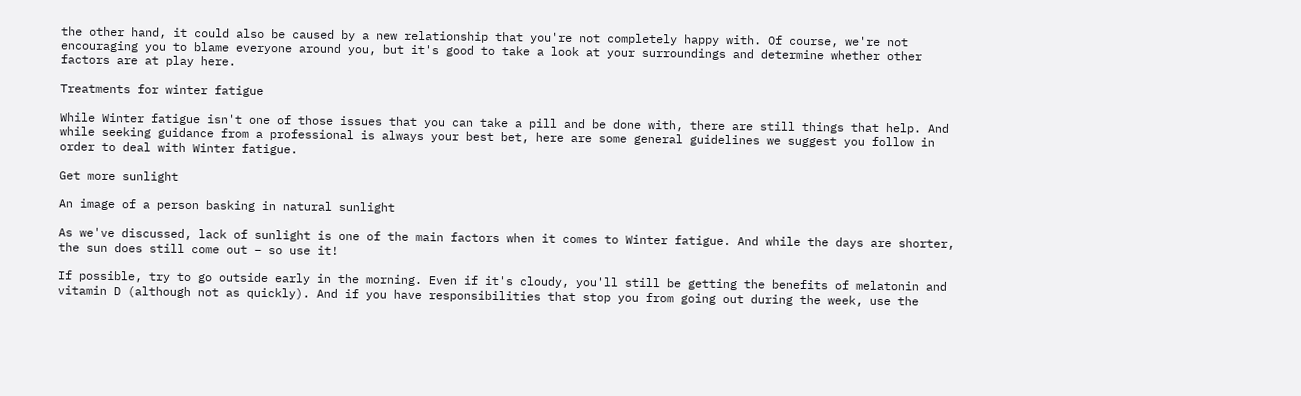the other hand, it could also be caused by a new relationship that you're not completely happy with. Of course, we're not encouraging you to blame everyone around you, but it's good to take a look at your surroundings and determine whether other factors are at play here.

Treatments for winter fatigue

While Winter fatigue isn't one of those issues that you can take a pill and be done with, there are still things that help. And while seeking guidance from a professional is always your best bet, here are some general guidelines we suggest you follow in order to deal with Winter fatigue.

Get more sunlight

An image of a person basking in natural sunlight

As we've discussed, lack of sunlight is one of the main factors when it comes to Winter fatigue. And while the days are shorter, the sun does still come out – so use it!

If possible, try to go outside early in the morning. Even if it's cloudy, you'll still be getting the benefits of melatonin and vitamin D (although not as quickly). And if you have responsibilities that stop you from going out during the week, use the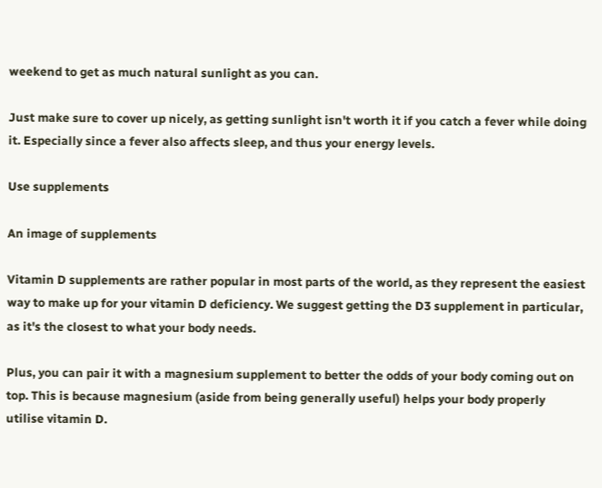weekend to get as much natural sunlight as you can.

Just make sure to cover up nicely, as getting sunlight isn't worth it if you catch a fever while doing it. Especially since a fever also affects sleep, and thus your energy levels.

Use supplements

An image of supplements

Vitamin D supplements are rather popular in most parts of the world, as they represent the easiest way to make up for your vitamin D deficiency. We suggest getting the D3 supplement in particular, as it's the closest to what your body needs.

Plus, you can pair it with a magnesium supplement to better the odds of your body coming out on top. This is because magnesium (aside from being generally useful) helps your body properly utilise vitamin D.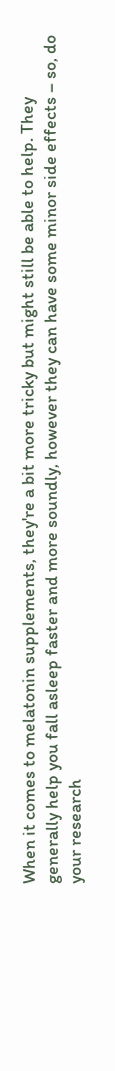When it comes to melatonin supplements, they're a bit more tricky but might still be able to help. They generally help you fall asleep faster and more soundly, however they can have some minor side effects – so, do your research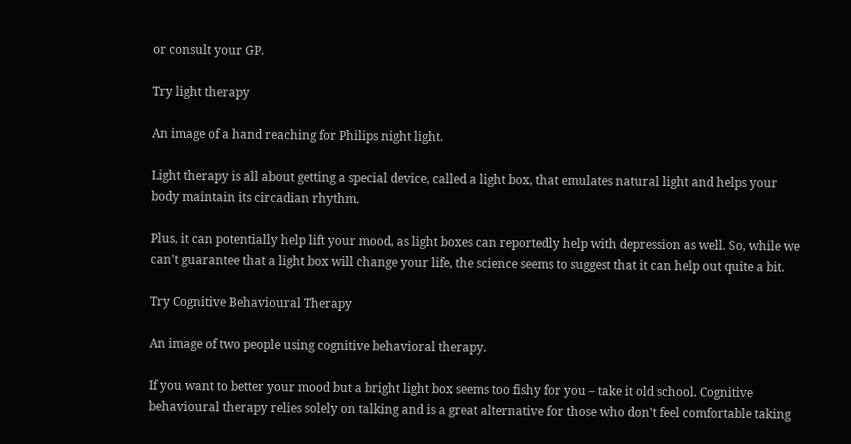or consult your GP.

Try light therapy

An image of a hand reaching for Philips night light.

Light therapy is all about getting a special device, called a light box, that emulates natural light and helps your body maintain its circadian rhythm.

Plus, it can potentially help lift your mood, as light boxes can reportedly help with depression as well. So, while we can't guarantee that a light box will change your life, the science seems to suggest that it can help out quite a bit.

Try Cognitive Behavioural Therapy

An image of two people using cognitive behavioral therapy.

If you want to better your mood but a bright light box seems too fishy for you – take it old school. Cognitive behavioural therapy relies solely on talking and is a great alternative for those who don't feel comfortable taking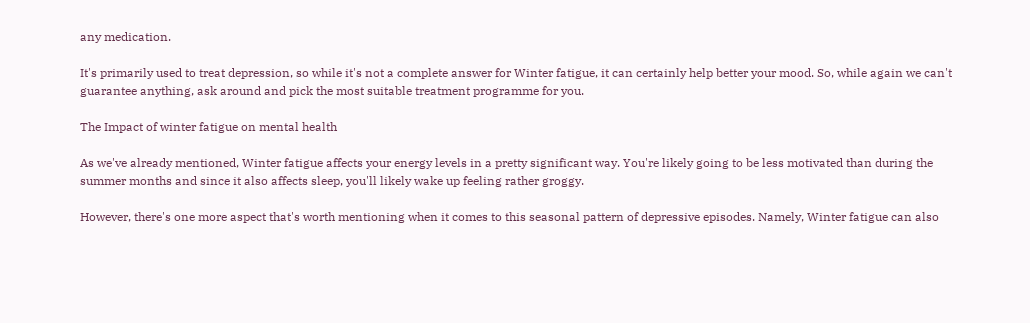any medication.

It's primarily used to treat depression, so while it's not a complete answer for Winter fatigue, it can certainly help better your mood. So, while again we can't guarantee anything, ask around and pick the most suitable treatment programme for you.

The Impact of winter fatigue on mental health

As we've already mentioned, Winter fatigue affects your energy levels in a pretty significant way. You're likely going to be less motivated than during the summer months and since it also affects sleep, you'll likely wake up feeling rather groggy.

However, there's one more aspect that's worth mentioning when it comes to this seasonal pattern of depressive episodes. Namely, Winter fatigue can also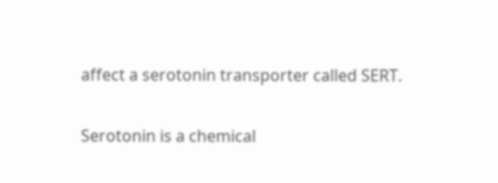affect a serotonin transporter called SERT.

Serotonin is a chemical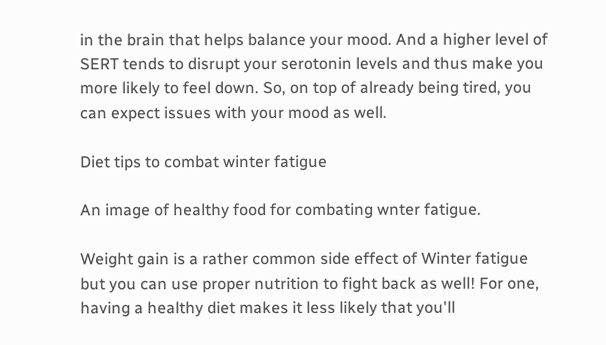in the brain that helps balance your mood. And a higher level of SERT tends to disrupt your serotonin levels and thus make you more likely to feel down. So, on top of already being tired, you can expect issues with your mood as well.

Diet tips to combat winter fatigue

An image of healthy food for combating wnter fatigue.

Weight gain is a rather common side effect of Winter fatigue but you can use proper nutrition to fight back as well! For one, having a healthy diet makes it less likely that you'll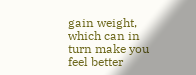gain weight, which can in turn make you feel better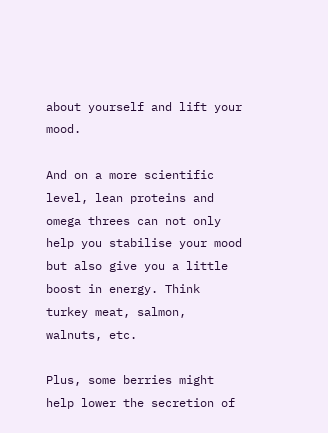about yourself and lift your mood.

And on a more scientific level, lean proteins and omega threes can not only help you stabilise your mood but also give you a little boost in energy. Think turkey meat, salmon, walnuts, etc.

Plus, some berries might help lower the secretion of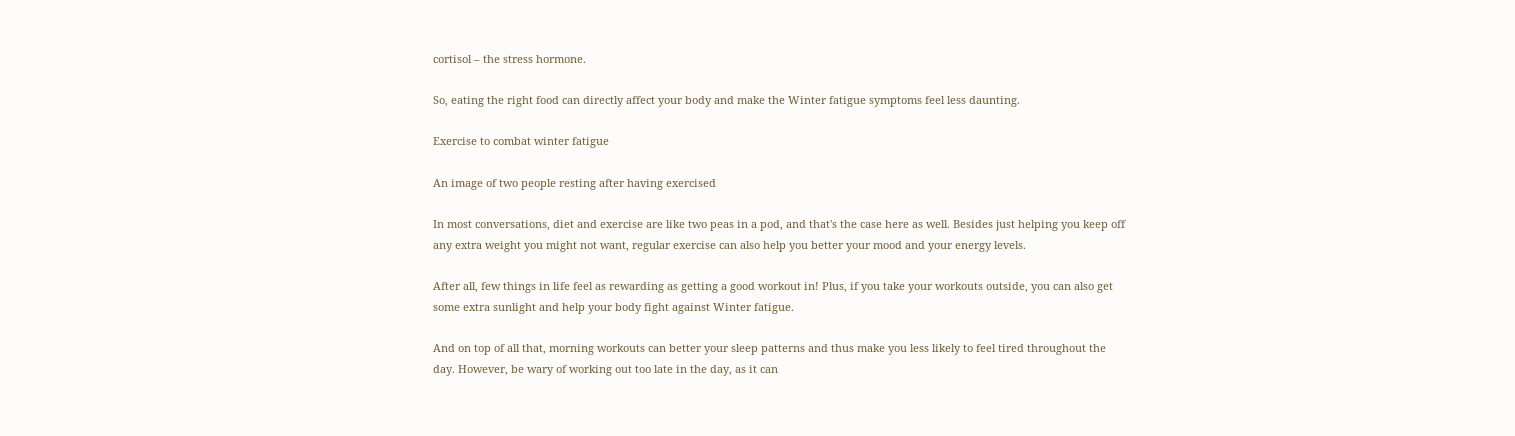cortisol – the stress hormone.

So, eating the right food can directly affect your body and make the Winter fatigue symptoms feel less daunting.

Exercise to combat winter fatigue

An image of two people resting after having exercised

In most conversations, diet and exercise are like two peas in a pod, and that's the case here as well. Besides just helping you keep off any extra weight you might not want, regular exercise can also help you better your mood and your energy levels.

After all, few things in life feel as rewarding as getting a good workout in! Plus, if you take your workouts outside, you can also get some extra sunlight and help your body fight against Winter fatigue.

And on top of all that, morning workouts can better your sleep patterns and thus make you less likely to feel tired throughout the day. However, be wary of working out too late in the day, as it can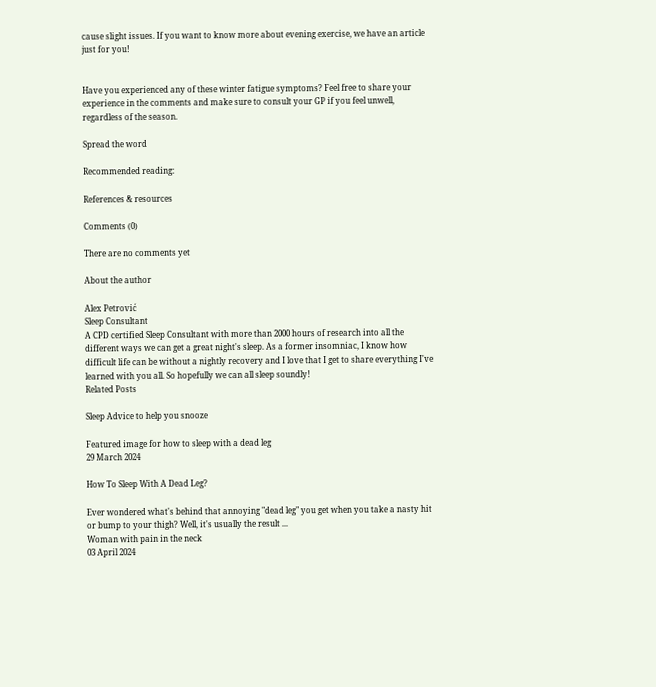cause slight issues. If you want to know more about evening exercise, we have an article just for you!


Have you experienced any of these winter fatigue symptoms? Feel free to share your experience in the comments and make sure to consult your GP if you feel unwell, regardless of the season.

Spread the word

Recommended reading:

References & resources

Comments (0)

There are no comments yet

About the author

Alex Petrović
Sleep Consultant
A CPD certified Sleep Consultant with more than 2000 hours of research into all the different ways we can get a great night's sleep. As a former insomniac, I know how difficult life can be without a nightly recovery and I love that I get to share everything I've learned with you all. So hopefully we can all sleep soundly!
Related Posts

Sleep Advice to help you snooze

Featured image for how to sleep with a dead leg
29 March 2024

How To Sleep With A Dead Leg?

Ever wondered what's behind that annoying "dead leg" you get when you take a nasty hit or bump to your thigh? Well, it's usually the result ...
Woman with pain in the neck
03 April 2024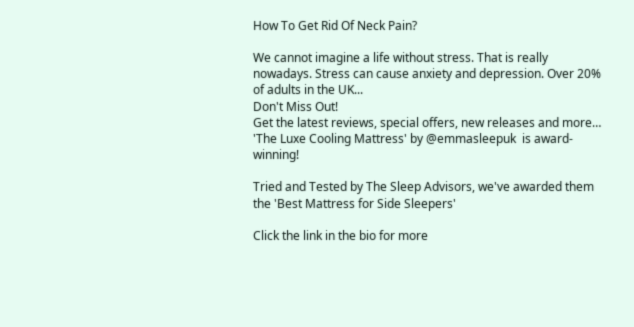How To Get Rid Of Neck Pain?

We cannot imagine a life without stress. That is really nowadays. Stress can cause anxiety and depression. Over 20% of adults in the UK...
Don't Miss Out!
Get the latest reviews, special offers, new releases and more…
'The Luxe Cooling Mattress' by @emmasleepuk  is award-winning!

Tried and Tested by The Sleep Advisors, we've awarded them the 'Best Mattress for Side Sleepers'

Click the link in the bio for more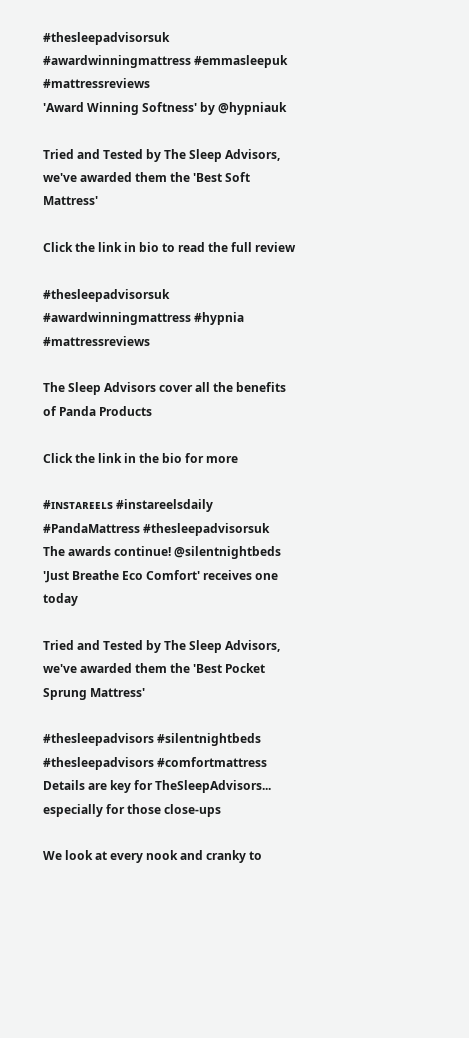#thesleepadvisorsuk #awardwinningmattress #emmasleepuk  #mattressreviews
'Award Winning Softness' by @hypniauk

Tried and Tested by The Sleep Advisors, we've awarded them the 'Best Soft Mattress'

Click the link in bio to read the full review

#thesleepadvisorsuk #awardwinningmattress #hypnia #mattressreviews

The Sleep Advisors cover all the benefits of Panda Products

Click the link in the bio for more

#ɪɴsᴛᴀʀᴇᴇʟs #instareelsdaily #PandaMattress #thesleepadvisorsuk
The awards continue! @silentnightbeds 'Just Breathe Eco Comfort' receives one today

Tried and Tested by The Sleep Advisors, we've awarded them the 'Best Pocket Sprung Mattress'

#thesleepadvisors #silentnightbeds #thesleepadvisors #comfortmattress
Details are key for TheSleepAdvisors... especially for those close-ups

We look at every nook and cranky to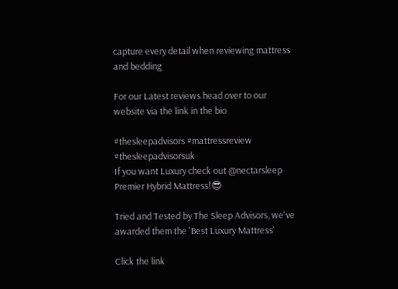capture every detail when reviewing mattress and bedding

For our Latest reviews head over to our website via the link in the bio

#thesleepadvisors #mattressreview #thesleepadvisorsuk
If you want Luxury check out @nectarsleep Premier Hybrid Mattress!😎

Tried and Tested by The Sleep Advisors, we've awarded them the 'Best Luxury Mattress'

Click the link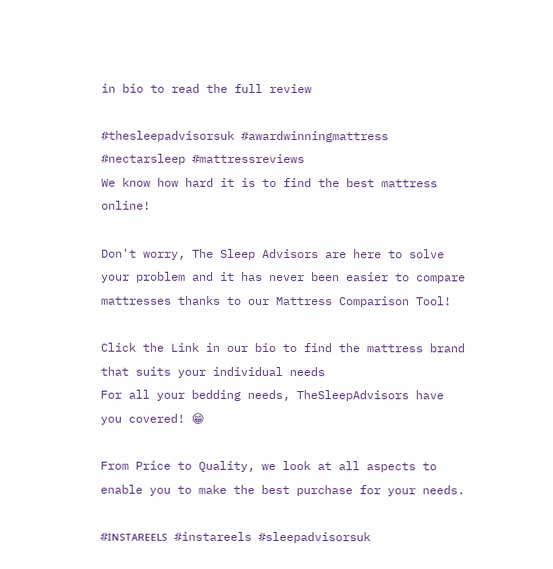in bio to read the full review

#thesleepadvisorsuk #awardwinningmattress #nectarsleep #mattressreviews
We know how hard it is to find the best mattress online!

Don't worry, The Sleep Advisors are here to solve your problem and it has never been easier to compare mattresses thanks to our Mattress Comparison Tool!

Click the Link in our bio to find the mattress brand that suits your individual needs
For all your bedding needs, TheSleepAdvisors have you covered! 😁

From Price to Quality, we look at all aspects to enable you to make the best purchase for your needs.

#ɪɴsᴛᴀʀᴇᴇʟs #instareels #sleepadvisorsuk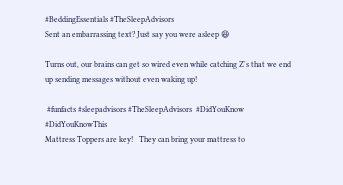#BeddingEssentials #TheSleepAdvisors
Sent an embarrassing text? Just say you were asleep 😆

Turns out, our brains can get so wired even while catching Z's that we end up sending messages without even waking up!

 #funfacts #sleepadvisors #TheSleepAdvisors  #DidYouKnow #DidYouKnowThis
Mattress Toppers are key!   They can bring your mattress to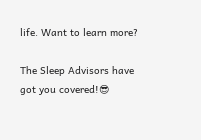life. Want to learn more?

The Sleep Advisors have got you covered!😎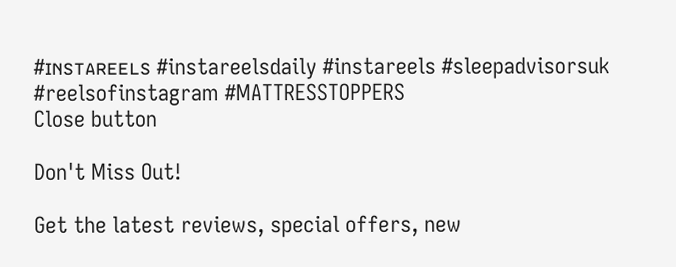#ɪɴsᴛᴀʀᴇᴇʟs #instareelsdaily #instareels #sleepadvisorsuk #reelsofinstagram #MATTRESSTOPPERS
Close button

Don't Miss Out!

Get the latest reviews, special offers, new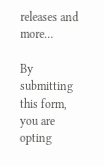releases and more…

By submitting this form, you are opting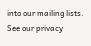into our mailing lists.
See our privacy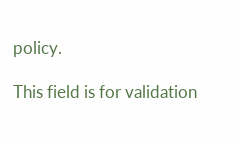policy.

This field is for validation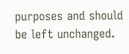purposes and should be left unchanged.